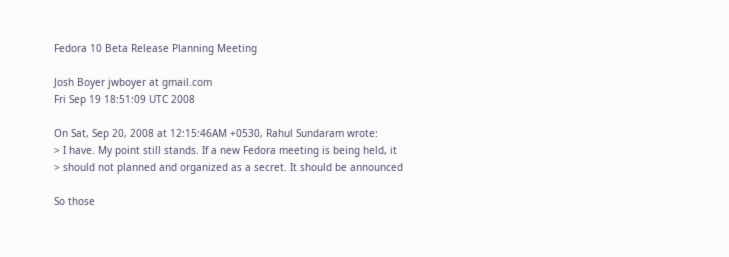Fedora 10 Beta Release Planning Meeting

Josh Boyer jwboyer at gmail.com
Fri Sep 19 18:51:09 UTC 2008

On Sat, Sep 20, 2008 at 12:15:46AM +0530, Rahul Sundaram wrote:
> I have. My point still stands. If a new Fedora meeting is being held, it
> should not planned and organized as a secret. It should be announced

So those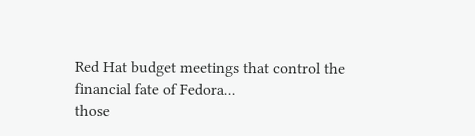Red Hat budget meetings that control the financial fate of Fedora...
those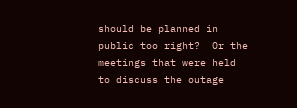should be planned in public too right?  Or the meetings that were held
to discuss the outage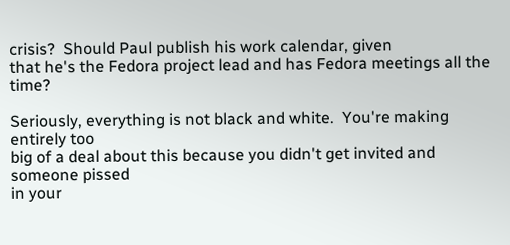crisis?  Should Paul publish his work calendar, given
that he's the Fedora project lead and has Fedora meetings all the time?

Seriously, everything is not black and white.  You're making entirely too
big of a deal about this because you didn't get invited and someone pissed
in your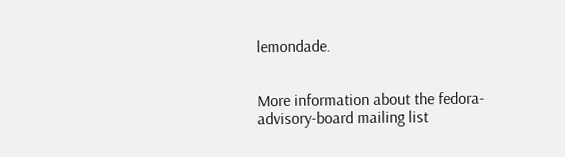lemondade.


More information about the fedora-advisory-board mailing list